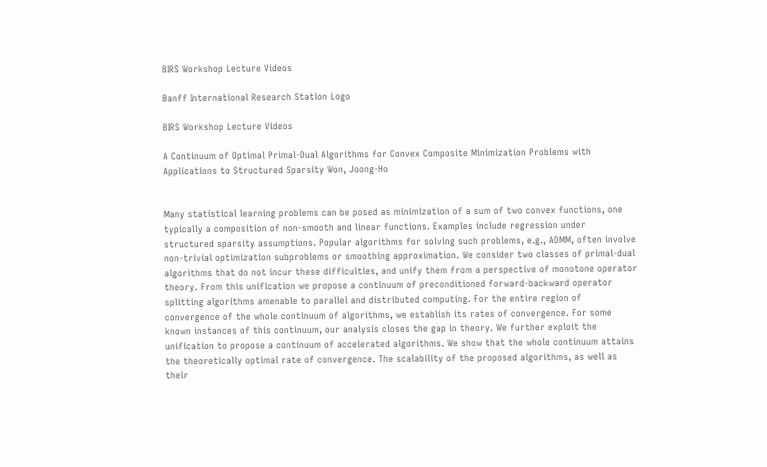BIRS Workshop Lecture Videos

Banff International Research Station Logo

BIRS Workshop Lecture Videos

A Continuum of Optimal Primal-Dual Algorithms for Convex Composite Minimization Problems with Applications to Structured Sparsity Won, Joong-Ho


Many statistical learning problems can be posed as minimization of a sum of two convex functions, one typically a composition of non-smooth and linear functions. Examples include regression under structured sparsity assumptions. Popular algorithms for solving such problems, e.g., ADMM, often involve non-trivial optimization subproblems or smoothing approximation. We consider two classes of primal-dual algorithms that do not incur these difficulties, and unify them from a perspective of monotone operator theory. From this unification we propose a continuum of preconditioned forward-backward operator splitting algorithms amenable to parallel and distributed computing. For the entire region of convergence of the whole continuum of algorithms, we establish its rates of convergence. For some known instances of this continuum, our analysis closes the gap in theory. We further exploit the unification to propose a continuum of accelerated algorithms. We show that the whole continuum attains the theoretically optimal rate of convergence. The scalability of the proposed algorithms, as well as their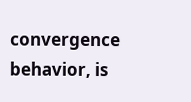convergence behavior, is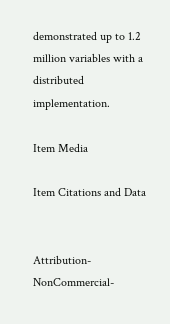demonstrated up to 1.2 million variables with a distributed implementation.

Item Media

Item Citations and Data


Attribution-NonCommercial-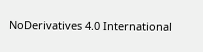NoDerivatives 4.0 International